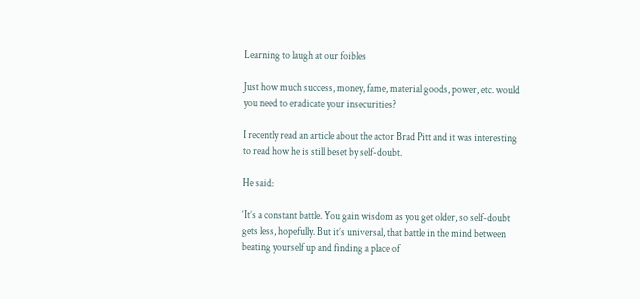Learning to laugh at our foibles

Just how much success, money, fame, material goods, power, etc. would you need to eradicate your insecurities?

I recently read an article about the actor Brad Pitt and it was interesting to read how he is still beset by self-doubt.

He said:

‘It’s a constant battle. You gain wisdom as you get older, so self-doubt gets less, hopefully. But it’s universal, that battle in the mind between beating yourself up and finding a place of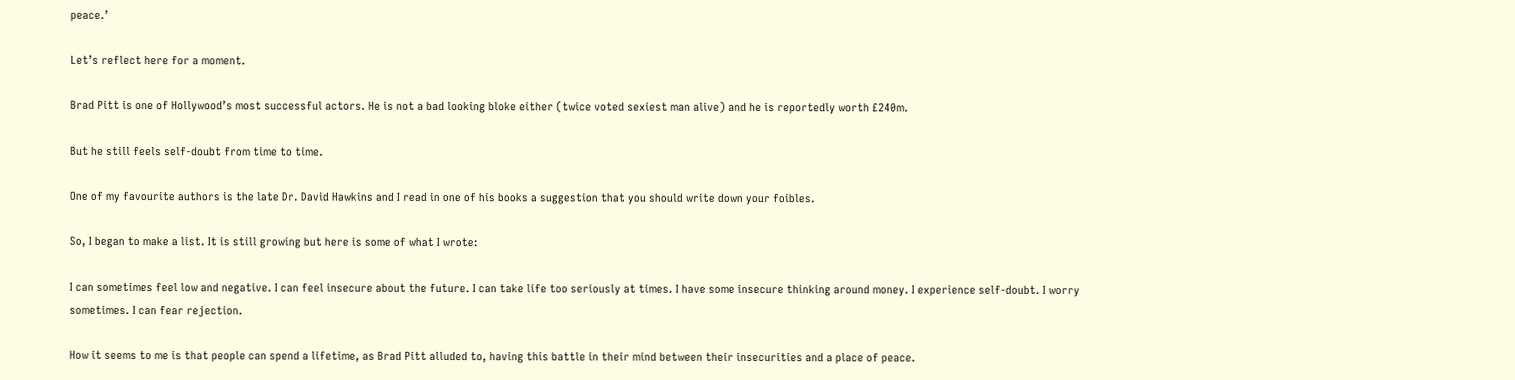peace.’

Let’s reflect here for a moment.

Brad Pitt is one of Hollywood’s most successful actors. He is not a bad looking bloke either (twice voted sexiest man alive) and he is reportedly worth £240m.

But he still feels self-doubt from time to time.

One of my favourite authors is the late Dr. David Hawkins and I read in one of his books a suggestion that you should write down your foibles.

So, I began to make a list. It is still growing but here is some of what I wrote:

I can sometimes feel low and negative. I can feel insecure about the future. I can take life too seriously at times. I have some insecure thinking around money. I experience self-doubt. I worry sometimes. I can fear rejection.

How it seems to me is that people can spend a lifetime, as Brad Pitt alluded to, having this battle in their mind between their insecurities and a place of peace.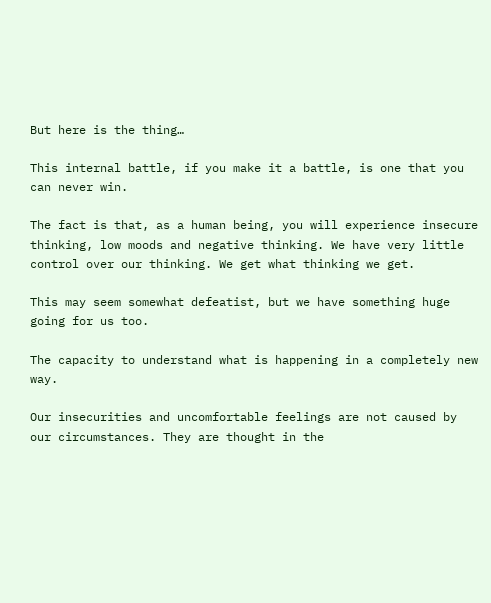But here is the thing…

This internal battle, if you make it a battle, is one that you can never win.

The fact is that, as a human being, you will experience insecure thinking, low moods and negative thinking. We have very little control over our thinking. We get what thinking we get.

This may seem somewhat defeatist, but we have something huge going for us too.

The capacity to understand what is happening in a completely new way.

Our insecurities and uncomfortable feelings are not caused by our circumstances. They are thought in the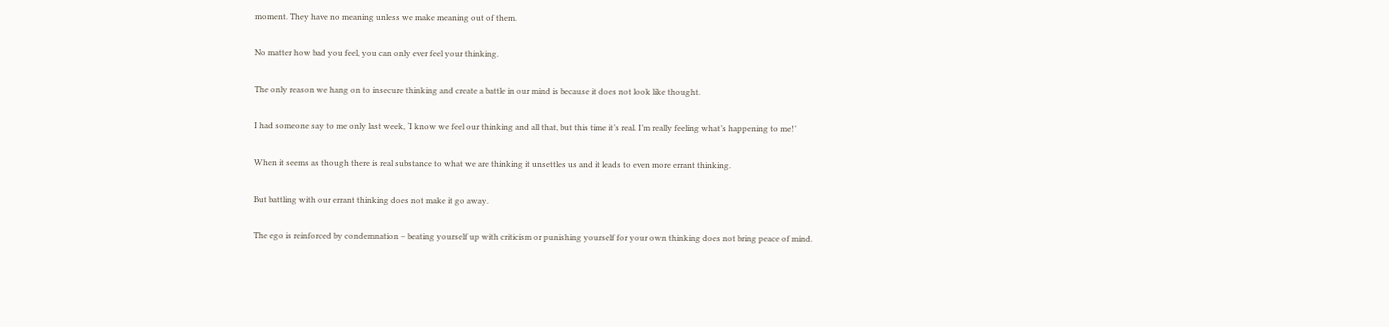moment. They have no meaning unless we make meaning out of them.

No matter how bad you feel, you can only ever feel your thinking.

The only reason we hang on to insecure thinking and create a battle in our mind is because it does not look like thought.

I had someone say to me only last week, ‘I know we feel our thinking and all that, but this time it’s real. I’m really feeling what’s happening to me!’

When it seems as though there is real substance to what we are thinking it unsettles us and it leads to even more errant thinking.

But battling with our errant thinking does not make it go away.

The ego is reinforced by condemnation – beating yourself up with criticism or punishing yourself for your own thinking does not bring peace of mind.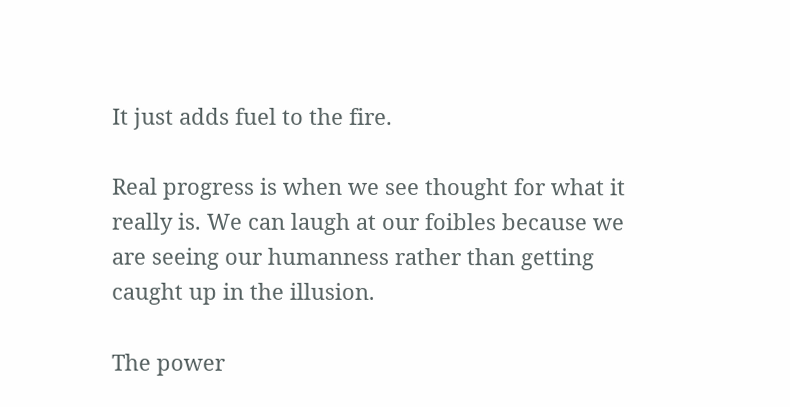It just adds fuel to the fire.

Real progress is when we see thought for what it really is. We can laugh at our foibles because we are seeing our humanness rather than getting caught up in the illusion.

The power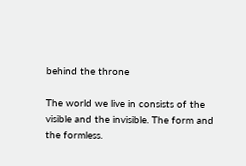behind the throne

The world we live in consists of the visible and the invisible. The form and the formless.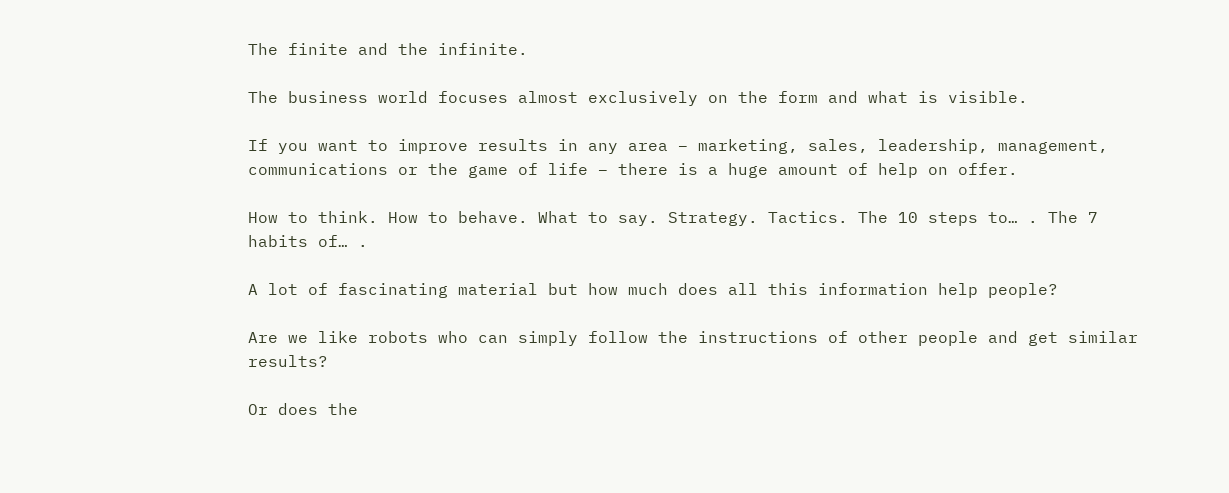The finite and the infinite.

The business world focuses almost exclusively on the form and what is visible.

If you want to improve results in any area – marketing, sales, leadership, management, communications or the game of life – there is a huge amount of help on offer.

How to think. How to behave. What to say. Strategy. Tactics. The 10 steps to… . The 7 habits of… .

A lot of fascinating material but how much does all this information help people?

Are we like robots who can simply follow the instructions of other people and get similar results?

Or does the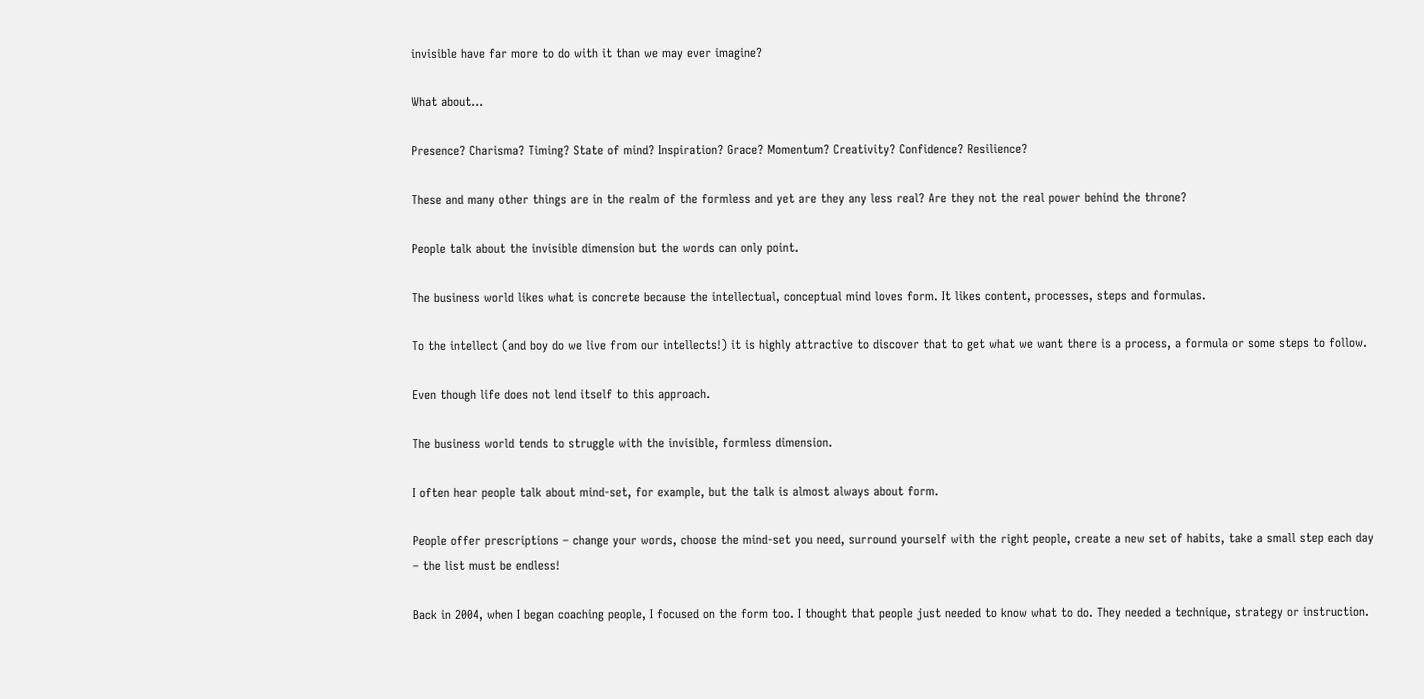invisible have far more to do with it than we may ever imagine?

What about…

Presence? Charisma? Timing? State of mind? Inspiration? Grace? Momentum? Creativity? Confidence? Resilience?

These and many other things are in the realm of the formless and yet are they any less real? Are they not the real power behind the throne?

People talk about the invisible dimension but the words can only point.

The business world likes what is concrete because the intellectual, conceptual mind loves form. It likes content, processes, steps and formulas.

To the intellect (and boy do we live from our intellects!) it is highly attractive to discover that to get what we want there is a process, a formula or some steps to follow.

Even though life does not lend itself to this approach.

The business world tends to struggle with the invisible, formless dimension.

I often hear people talk about mind-set, for example, but the talk is almost always about form.

People offer prescriptions – change your words, choose the mind-set you need, surround yourself with the right people, create a new set of habits, take a small step each day – the list must be endless!

Back in 2004, when I began coaching people, I focused on the form too. I thought that people just needed to know what to do. They needed a technique, strategy or instruction.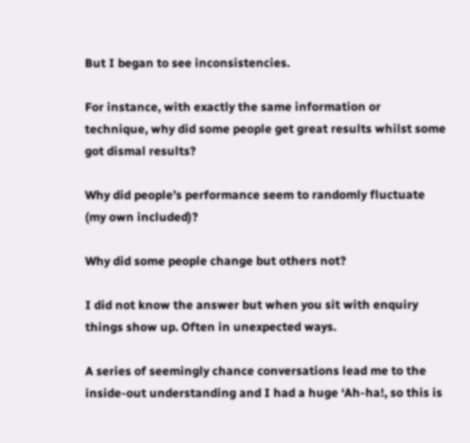But I began to see inconsistencies.

For instance, with exactly the same information or technique, why did some people get great results whilst some got dismal results?

Why did people’s performance seem to randomly fluctuate (my own included)?

Why did some people change but others not?

I did not know the answer but when you sit with enquiry things show up. Often in unexpected ways.

A series of seemingly chance conversations lead me to the inside-out understanding and I had a huge ‘Ah-ha!, so this is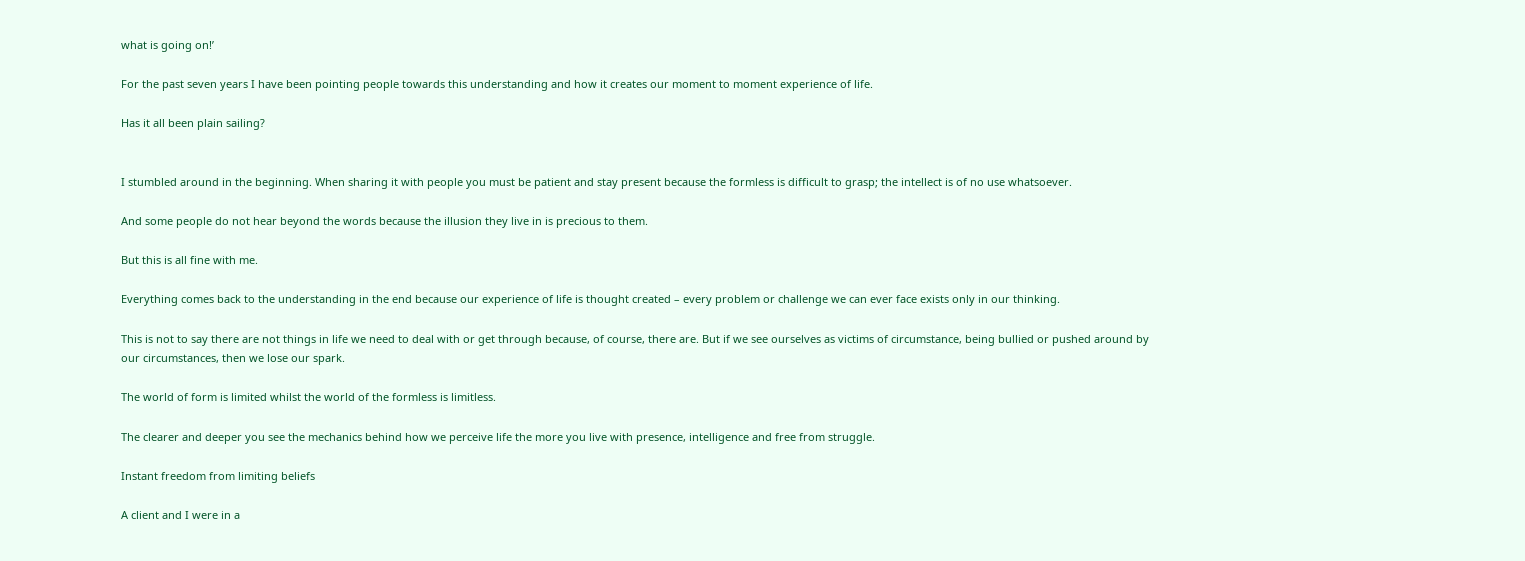what is going on!’

For the past seven years I have been pointing people towards this understanding and how it creates our moment to moment experience of life.

Has it all been plain sailing?


I stumbled around in the beginning. When sharing it with people you must be patient and stay present because the formless is difficult to grasp; the intellect is of no use whatsoever.

And some people do not hear beyond the words because the illusion they live in is precious to them.

But this is all fine with me.

Everything comes back to the understanding in the end because our experience of life is thought created – every problem or challenge we can ever face exists only in our thinking.

This is not to say there are not things in life we need to deal with or get through because, of course, there are. But if we see ourselves as victims of circumstance, being bullied or pushed around by our circumstances, then we lose our spark.

The world of form is limited whilst the world of the formless is limitless.

The clearer and deeper you see the mechanics behind how we perceive life the more you live with presence, intelligence and free from struggle.

Instant freedom from limiting beliefs

A client and I were in a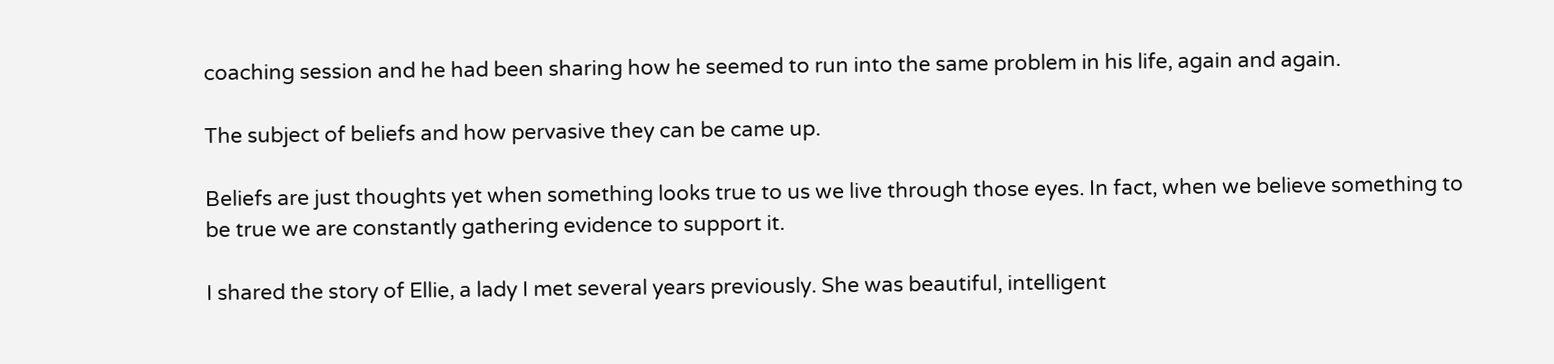coaching session and he had been sharing how he seemed to run into the same problem in his life, again and again.

The subject of beliefs and how pervasive they can be came up.

Beliefs are just thoughts yet when something looks true to us we live through those eyes. In fact, when we believe something to be true we are constantly gathering evidence to support it.

I shared the story of Ellie, a lady I met several years previously. She was beautiful, intelligent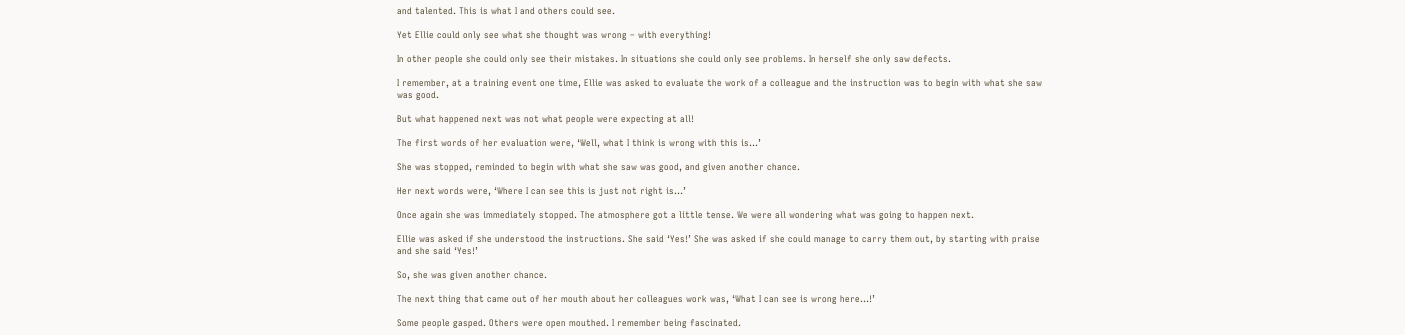and talented. This is what I and others could see.

Yet Ellie could only see what she thought was wrong – with everything!

In other people she could only see their mistakes. In situations she could only see problems. In herself she only saw defects.

I remember, at a training event one time, Ellie was asked to evaluate the work of a colleague and the instruction was to begin with what she saw was good.

But what happened next was not what people were expecting at all!

The first words of her evaluation were, ‘Well, what I think is wrong with this is…’

She was stopped, reminded to begin with what she saw was good, and given another chance.

Her next words were, ‘Where I can see this is just not right is…’

Once again she was immediately stopped. The atmosphere got a little tense. We were all wondering what was going to happen next.

Ellie was asked if she understood the instructions. She said ‘Yes!’ She was asked if she could manage to carry them out, by starting with praise and she said ‘Yes!’

So, she was given another chance.

The next thing that came out of her mouth about her colleagues work was, ‘What I can see is wrong here…!’

Some people gasped. Others were open mouthed. I remember being fascinated.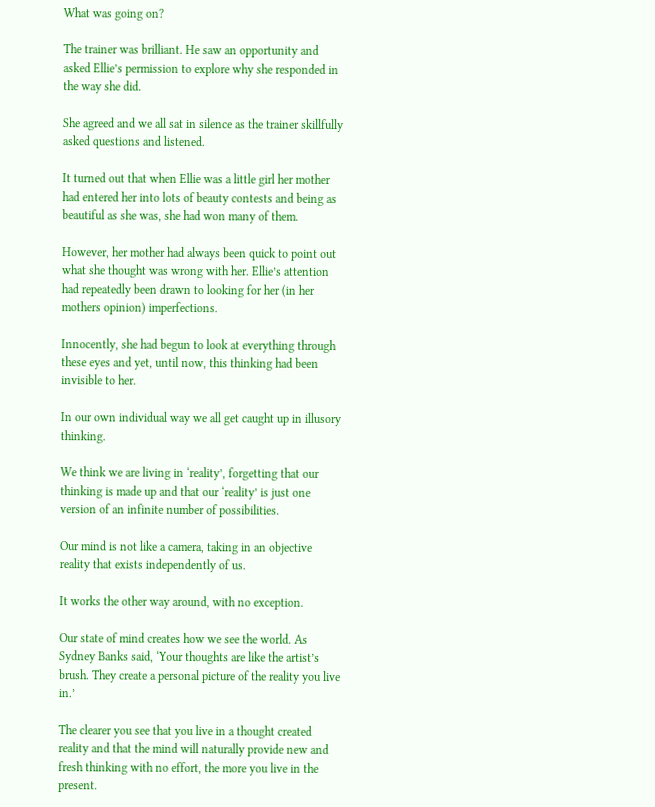What was going on?

The trainer was brilliant. He saw an opportunity and asked Ellie’s permission to explore why she responded in the way she did.

She agreed and we all sat in silence as the trainer skillfully asked questions and listened.

It turned out that when Ellie was a little girl her mother had entered her into lots of beauty contests and being as beautiful as she was, she had won many of them.

However, her mother had always been quick to point out what she thought was wrong with her. Ellie’s attention had repeatedly been drawn to looking for her (in her mothers opinion) imperfections.

Innocently, she had begun to look at everything through these eyes and yet, until now, this thinking had been invisible to her.

In our own individual way we all get caught up in illusory thinking.

We think we are living in ‘reality’, forgetting that our thinking is made up and that our ‘reality’ is just one version of an infinite number of possibilities.

Our mind is not like a camera, taking in an objective reality that exists independently of us.

It works the other way around, with no exception.

Our state of mind creates how we see the world. As Sydney Banks said, ‘Your thoughts are like the artist’s brush. They create a personal picture of the reality you live in.’

The clearer you see that you live in a thought created reality and that the mind will naturally provide new and fresh thinking with no effort, the more you live in the present.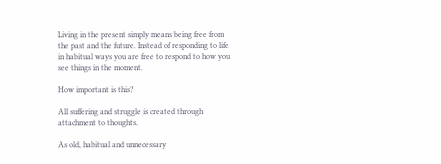Living in the present simply means being free from the past and the future. Instead of responding to life in habitual ways you are free to respond to how you see things in the moment.

How important is this?

All suffering and struggle is created through attachment to thoughts.

As old, habitual and unnecessary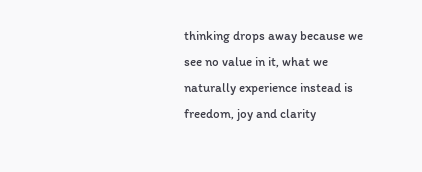thinking drops away because we see no value in it, what we naturally experience instead is freedom, joy and clarity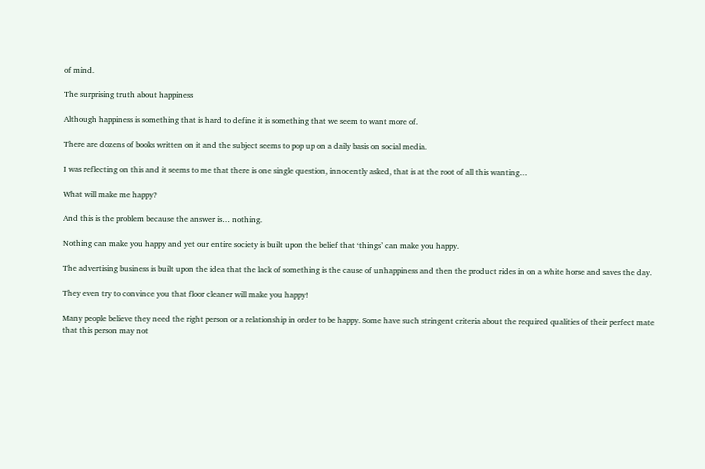of mind.

The surprising truth about happiness

Although happiness is something that is hard to define it is something that we seem to want more of.

There are dozens of books written on it and the subject seems to pop up on a daily basis on social media.

I was reflecting on this and it seems to me that there is one single question, innocently asked, that is at the root of all this wanting…

What will make me happy?

And this is the problem because the answer is… nothing.

Nothing can make you happy and yet our entire society is built upon the belief that ‘things’ can make you happy.

The advertising business is built upon the idea that the lack of something is the cause of unhappiness and then the product rides in on a white horse and saves the day.

They even try to convince you that floor cleaner will make you happy!

Many people believe they need the right person or a relationship in order to be happy. Some have such stringent criteria about the required qualities of their perfect mate that this person may not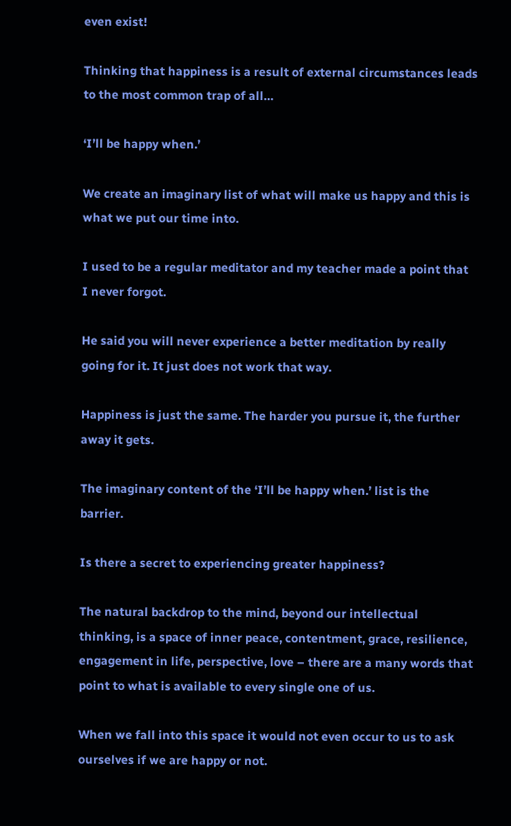even exist!

Thinking that happiness is a result of external circumstances leads to the most common trap of all…

‘I’ll be happy when.’

We create an imaginary list of what will make us happy and this is what we put our time into.

I used to be a regular meditator and my teacher made a point that I never forgot.

He said you will never experience a better meditation by really going for it. It just does not work that way.

Happiness is just the same. The harder you pursue it, the further away it gets.

The imaginary content of the ‘I’ll be happy when.’ list is the barrier.

Is there a secret to experiencing greater happiness?

The natural backdrop to the mind, beyond our intellectual thinking, is a space of inner peace, contentment, grace, resilience, engagement in life, perspective, love – there are a many words that point to what is available to every single one of us.

When we fall into this space it would not even occur to us to ask ourselves if we are happy or not.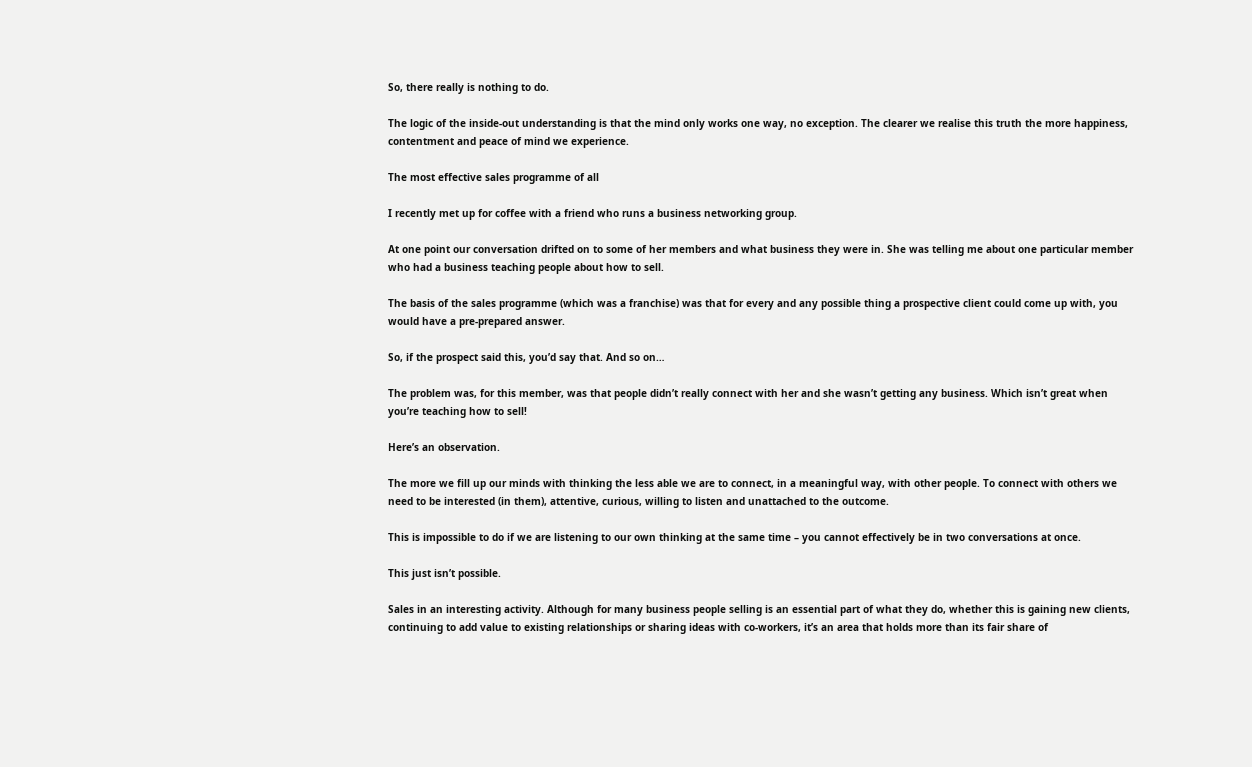So, there really is nothing to do.

The logic of the inside-out understanding is that the mind only works one way, no exception. The clearer we realise this truth the more happiness, contentment and peace of mind we experience.

The most effective sales programme of all

I recently met up for coffee with a friend who runs a business networking group.

At one point our conversation drifted on to some of her members and what business they were in. She was telling me about one particular member who had a business teaching people about how to sell.

The basis of the sales programme (which was a franchise) was that for every and any possible thing a prospective client could come up with, you would have a pre-prepared answer.

So, if the prospect said this, you’d say that. And so on…

The problem was, for this member, was that people didn’t really connect with her and she wasn’t getting any business. Which isn’t great when you’re teaching how to sell!

Here’s an observation.

The more we fill up our minds with thinking the less able we are to connect, in a meaningful way, with other people. To connect with others we need to be interested (in them), attentive, curious, willing to listen and unattached to the outcome.

This is impossible to do if we are listening to our own thinking at the same time – you cannot effectively be in two conversations at once.

This just isn’t possible.

Sales in an interesting activity. Although for many business people selling is an essential part of what they do, whether this is gaining new clients, continuing to add value to existing relationships or sharing ideas with co-workers, it’s an area that holds more than its fair share of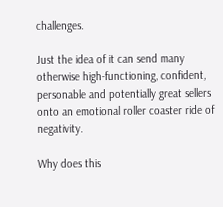challenges.

Just the idea of it can send many otherwise high-functioning, confident, personable and potentially great sellers onto an emotional roller coaster ride of negativity.

Why does this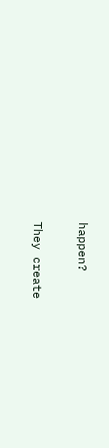happen?

They create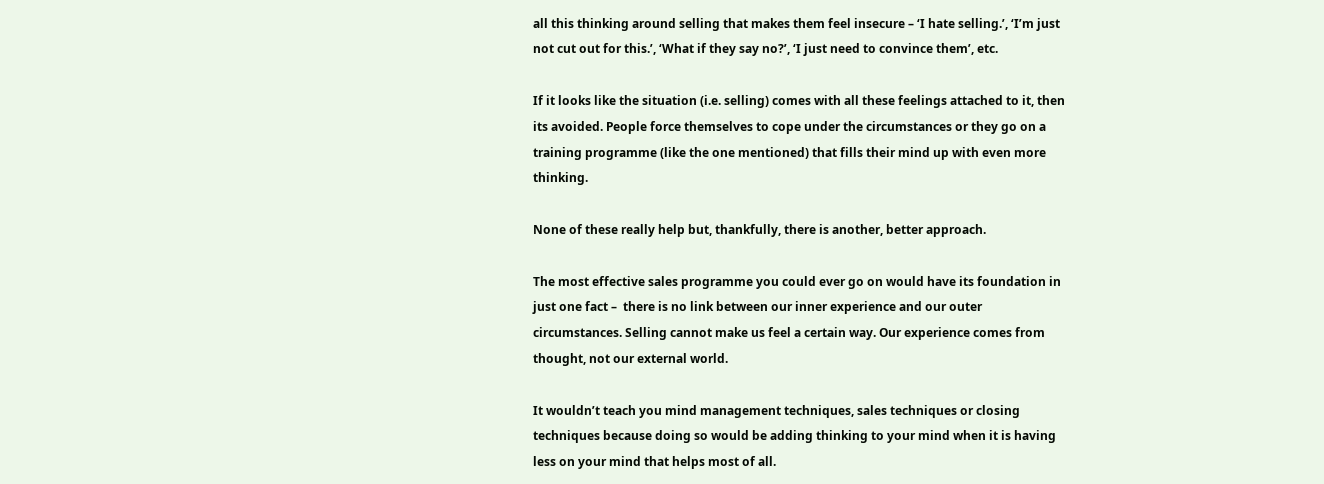all this thinking around selling that makes them feel insecure – ‘I hate selling.’, ‘I’m just not cut out for this.’, ‘What if they say no?’, ‘I just need to convince them’, etc.

If it looks like the situation (i.e. selling) comes with all these feelings attached to it, then its avoided. People force themselves to cope under the circumstances or they go on a training programme (like the one mentioned) that fills their mind up with even more thinking.

None of these really help but, thankfully, there is another, better approach.

The most effective sales programme you could ever go on would have its foundation in just one fact –  there is no link between our inner experience and our outer circumstances. Selling cannot make us feel a certain way. Our experience comes from thought, not our external world.

It wouldn’t teach you mind management techniques, sales techniques or closing techniques because doing so would be adding thinking to your mind when it is having less on your mind that helps most of all.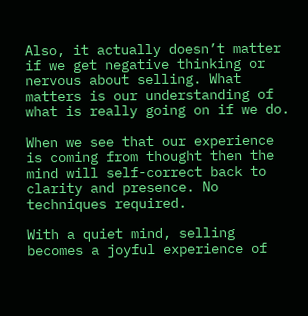Also, it actually doesn’t matter if we get negative thinking or nervous about selling. What matters is our understanding of what is really going on if we do.

When we see that our experience is coming from thought then the mind will self-correct back to clarity and presence. No techniques required.

With a quiet mind, selling becomes a joyful experience of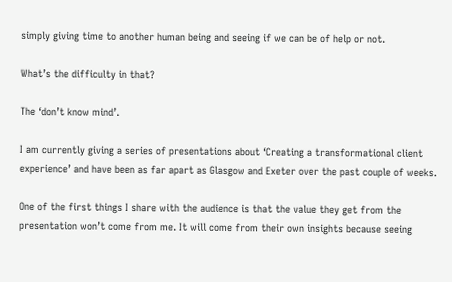simply giving time to another human being and seeing if we can be of help or not.

What’s the difficulty in that?

The ‘don’t know mind’.

I am currently giving a series of presentations about ‘Creating a transformational client experience’ and have been as far apart as Glasgow and Exeter over the past couple of weeks.

One of the first things I share with the audience is that the value they get from the presentation won’t come from me. It will come from their own insights because seeing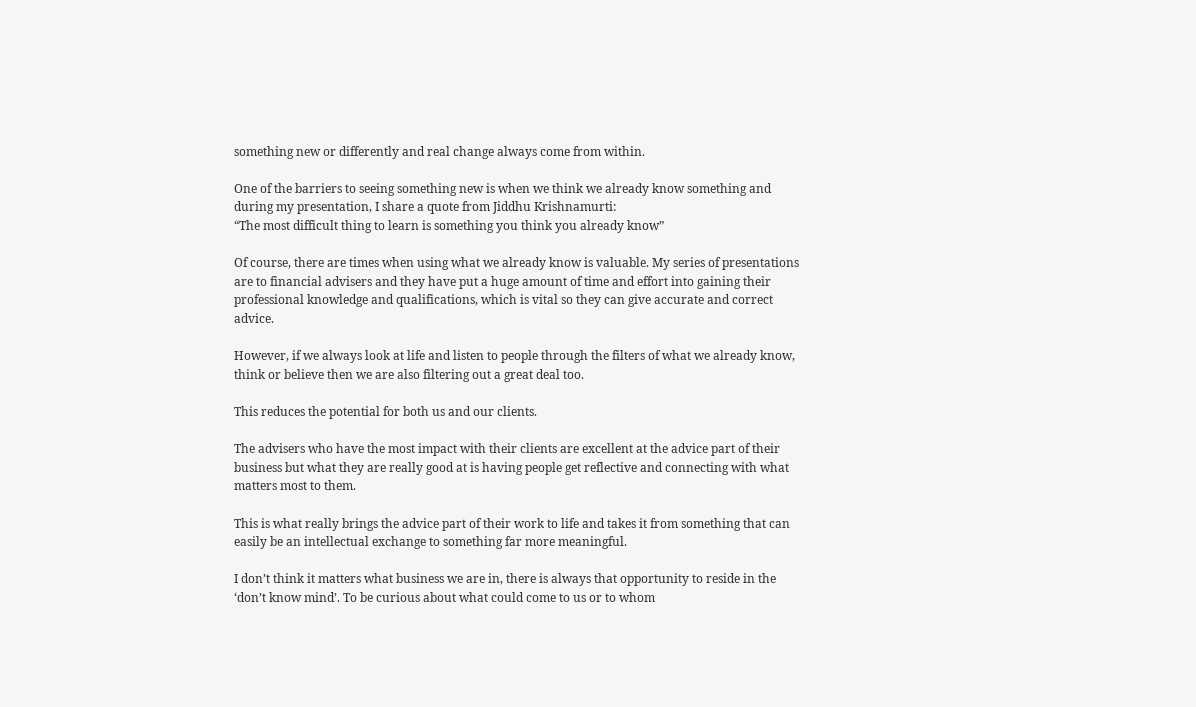something new or differently and real change always come from within.

One of the barriers to seeing something new is when we think we already know something and during my presentation, I share a quote from Jiddhu Krishnamurti:
“The most difficult thing to learn is something you think you already know”

Of course, there are times when using what we already know is valuable. My series of presentations are to financial advisers and they have put a huge amount of time and effort into gaining their professional knowledge and qualifications, which is vital so they can give accurate and correct advice.

However, if we always look at life and listen to people through the filters of what we already know, think or believe then we are also filtering out a great deal too.

This reduces the potential for both us and our clients.

The advisers who have the most impact with their clients are excellent at the advice part of their business but what they are really good at is having people get reflective and connecting with what matters most to them.

This is what really brings the advice part of their work to life and takes it from something that can easily be an intellectual exchange to something far more meaningful.

I don’t think it matters what business we are in, there is always that opportunity to reside in the ‘don’t know mind’. To be curious about what could come to us or to whom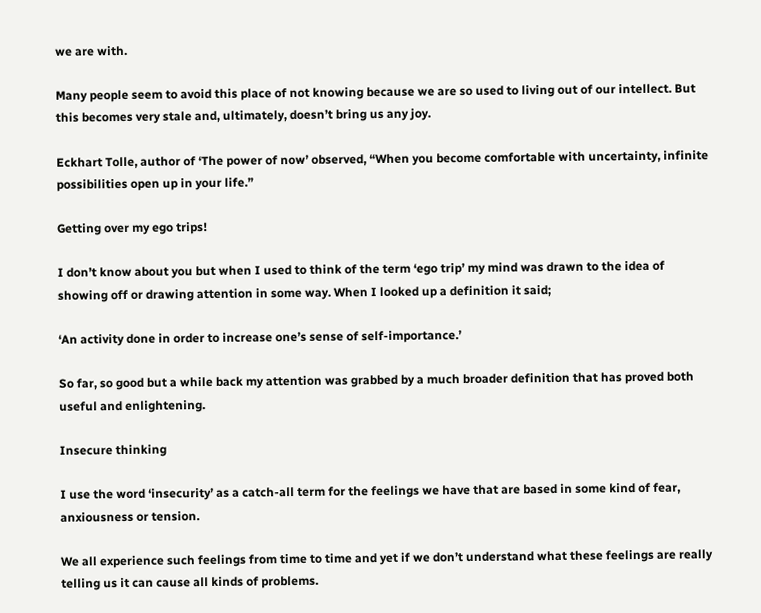we are with.

Many people seem to avoid this place of not knowing because we are so used to living out of our intellect. But this becomes very stale and, ultimately, doesn’t bring us any joy.

Eckhart Tolle, author of ‘The power of now’ observed, “When you become comfortable with uncertainty, infinite possibilities open up in your life.”

Getting over my ego trips!

I don’t know about you but when I used to think of the term ‘ego trip’ my mind was drawn to the idea of showing off or drawing attention in some way. When I looked up a definition it said;

‘An activity done in order to increase one’s sense of self-importance.’

So far, so good but a while back my attention was grabbed by a much broader definition that has proved both useful and enlightening.

Insecure thinking

I use the word ‘insecurity’ as a catch-all term for the feelings we have that are based in some kind of fear, anxiousness or tension.

We all experience such feelings from time to time and yet if we don’t understand what these feelings are really telling us it can cause all kinds of problems.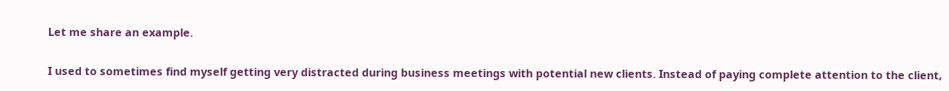Let me share an example.

I used to sometimes find myself getting very distracted during business meetings with potential new clients. Instead of paying complete attention to the client,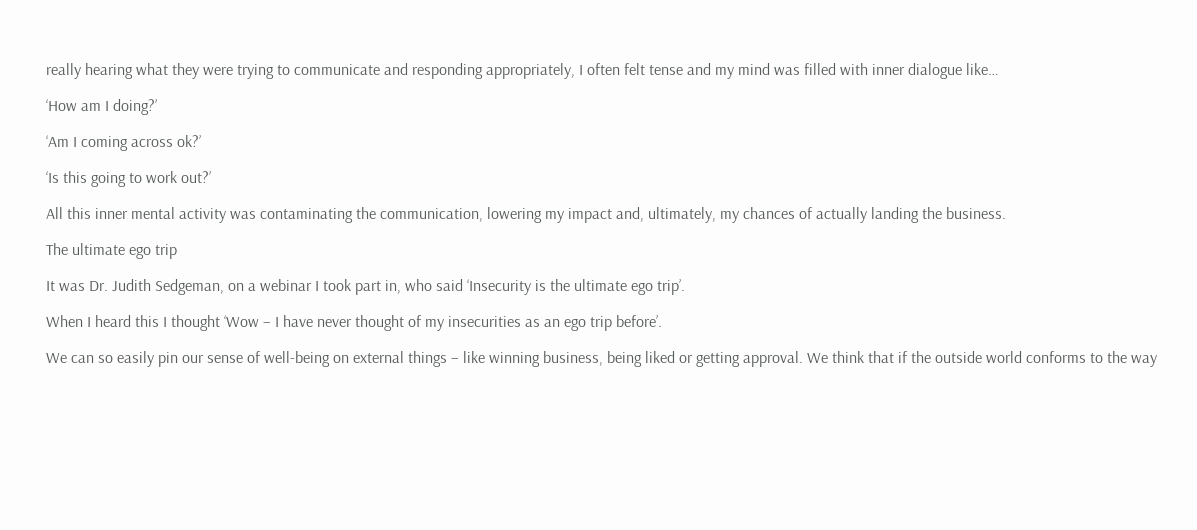really hearing what they were trying to communicate and responding appropriately, I often felt tense and my mind was filled with inner dialogue like…

‘How am I doing?’

‘Am I coming across ok?’

‘Is this going to work out?’

All this inner mental activity was contaminating the communication, lowering my impact and, ultimately, my chances of actually landing the business.

The ultimate ego trip

It was Dr. Judith Sedgeman, on a webinar I took part in, who said ‘Insecurity is the ultimate ego trip’.

When I heard this I thought ‘Wow – I have never thought of my insecurities as an ego trip before’.

We can so easily pin our sense of well-being on external things – like winning business, being liked or getting approval. We think that if the outside world conforms to the way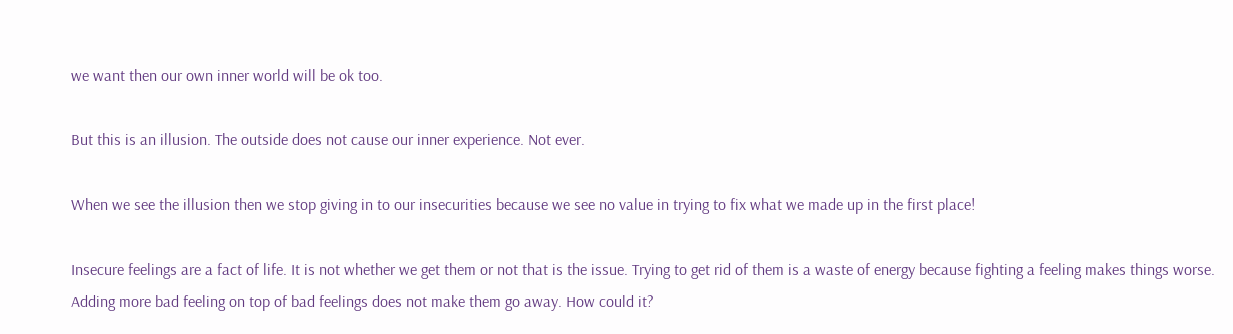we want then our own inner world will be ok too.

But this is an illusion. The outside does not cause our inner experience. Not ever.

When we see the illusion then we stop giving in to our insecurities because we see no value in trying to fix what we made up in the first place!

Insecure feelings are a fact of life. It is not whether we get them or not that is the issue. Trying to get rid of them is a waste of energy because fighting a feeling makes things worse. Adding more bad feeling on top of bad feelings does not make them go away. How could it?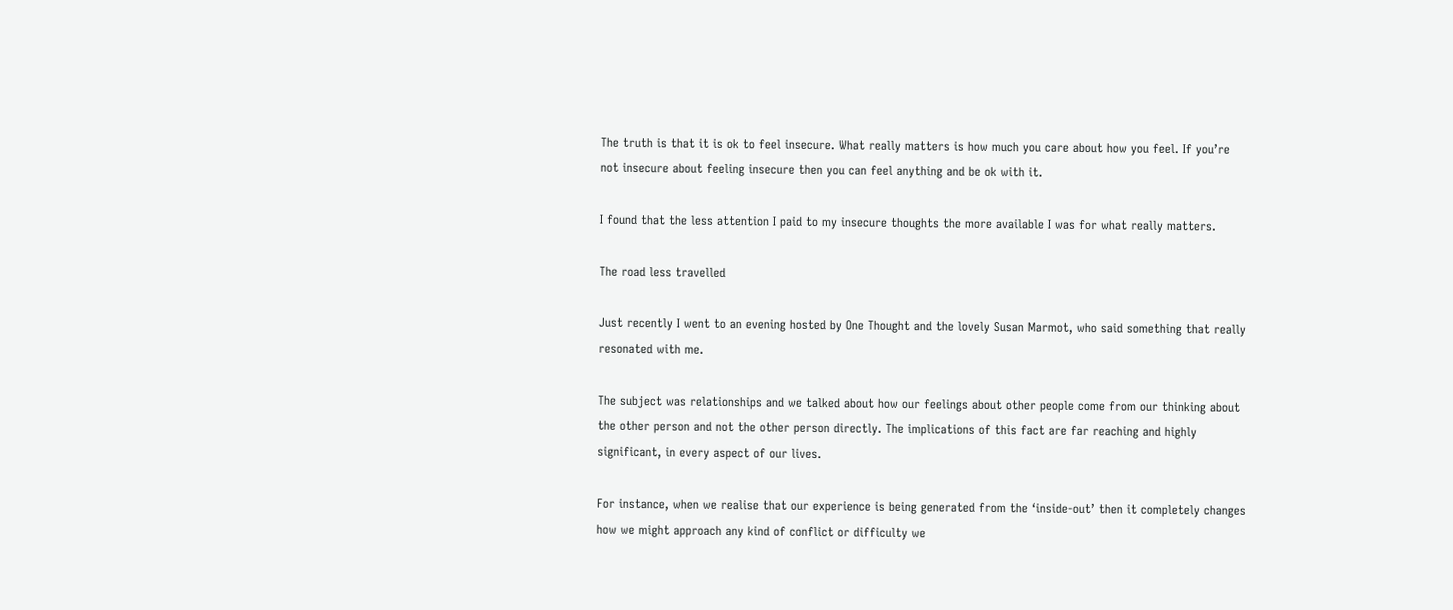The truth is that it is ok to feel insecure. What really matters is how much you care about how you feel. If you’re not insecure about feeling insecure then you can feel anything and be ok with it.

I found that the less attention I paid to my insecure thoughts the more available I was for what really matters.

The road less travelled

Just recently I went to an evening hosted by One Thought and the lovely Susan Marmot, who said something that really resonated with me.

The subject was relationships and we talked about how our feelings about other people come from our thinking about the other person and not the other person directly. The implications of this fact are far reaching and highly significant, in every aspect of our lives.

For instance, when we realise that our experience is being generated from the ‘inside-out’ then it completely changes how we might approach any kind of conflict or difficulty we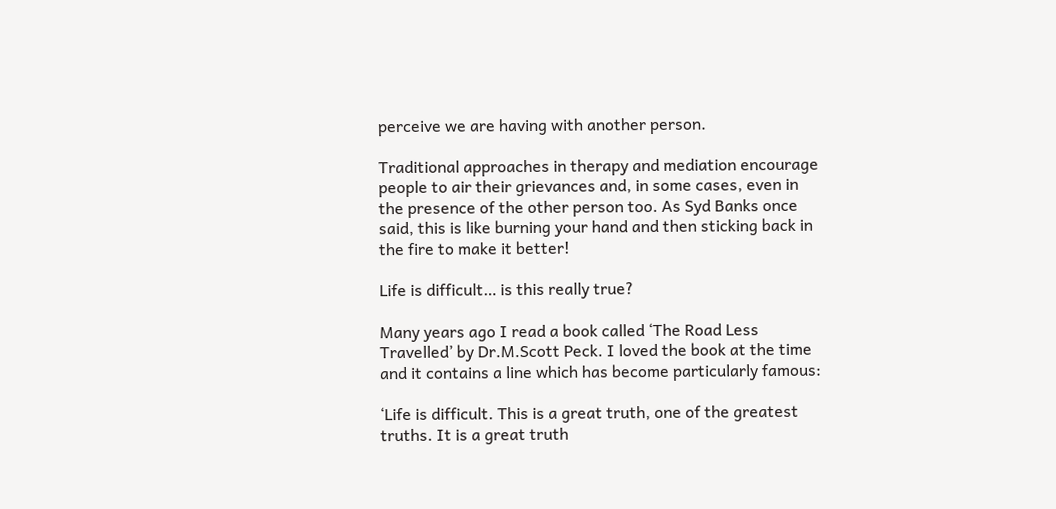perceive we are having with another person.

Traditional approaches in therapy and mediation encourage people to air their grievances and, in some cases, even in the presence of the other person too. As Syd Banks once said, this is like burning your hand and then sticking back in the fire to make it better!

Life is difficult… is this really true?

Many years ago I read a book called ‘The Road Less Travelled’ by Dr.M.Scott Peck. I loved the book at the time and it contains a line which has become particularly famous:

‘Life is difficult. This is a great truth, one of the greatest truths. It is a great truth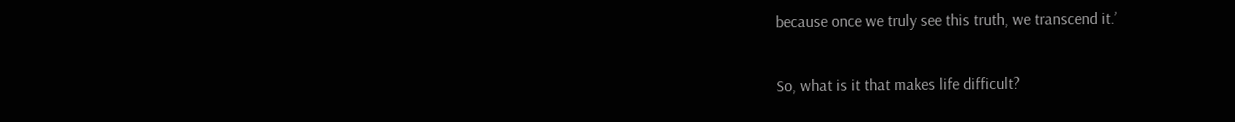because once we truly see this truth, we transcend it.’

So, what is it that makes life difficult?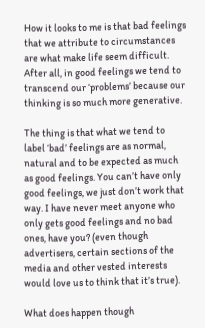How it looks to me is that bad feelings that we attribute to circumstances are what make life seem difficult. After all, in good feelings we tend to transcend our ‘problems’ because our thinking is so much more generative.

The thing is that what we tend to label ‘bad’ feelings are as normal, natural and to be expected as much as good feelings. You can’t have only good feelings, we just don’t work that way. I have never meet anyone who only gets good feelings and no bad ones, have you? (even though advertisers, certain sections of the media and other vested interests would love us to think that it’s true).

What does happen though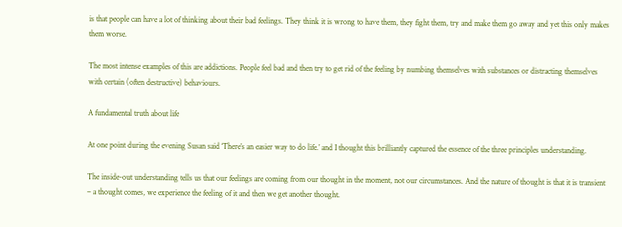is that people can have a lot of thinking about their bad feelings. They think it is wrong to have them, they fight them, try and make them go away and yet this only makes them worse.

The most intense examples of this are addictions. People feel bad and then try to get rid of the feeling by numbing themselves with substances or distracting themselves with certain (often destructive) behaviours.

A fundamental truth about life

At one point during the evening Susan said ‘There’s an easier way to do life.’ and I thought this brilliantly captured the essence of the three principles understanding.

The inside-out understanding tells us that our feelings are coming from our thought in the moment, not our circumstances. And the nature of thought is that it is transient – a thought comes, we experience the feeling of it and then we get another thought.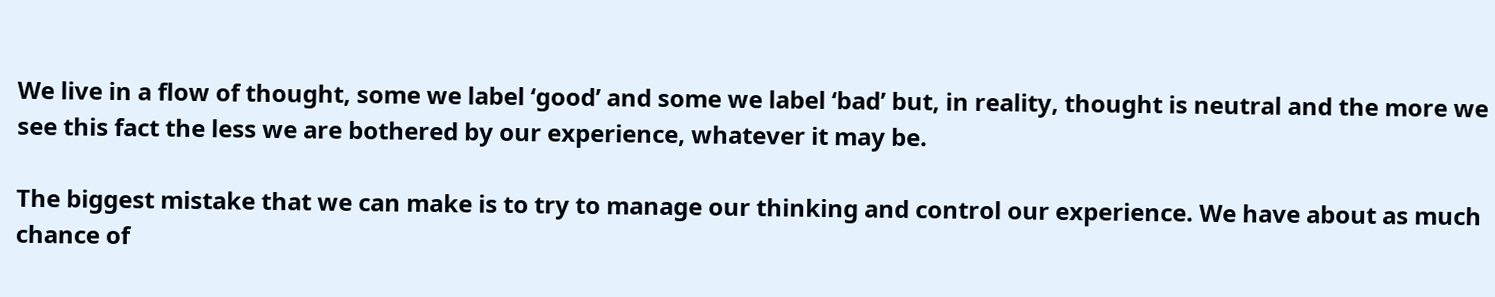We live in a flow of thought, some we label ‘good’ and some we label ‘bad’ but, in reality, thought is neutral and the more we see this fact the less we are bothered by our experience, whatever it may be.

The biggest mistake that we can make is to try to manage our thinking and control our experience. We have about as much chance of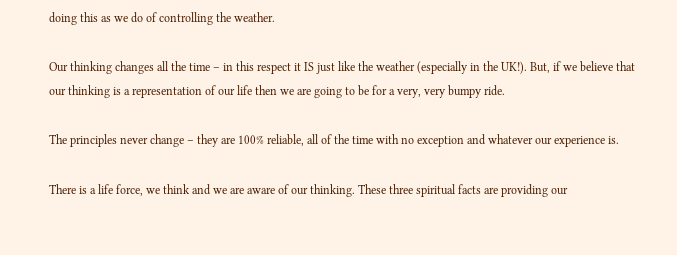doing this as we do of controlling the weather.

Our thinking changes all the time – in this respect it IS just like the weather (especially in the UK!). But, if we believe that our thinking is a representation of our life then we are going to be for a very, very bumpy ride.

The principles never change – they are 100% reliable, all of the time with no exception and whatever our experience is.

There is a life force, we think and we are aware of our thinking. These three spiritual facts are providing our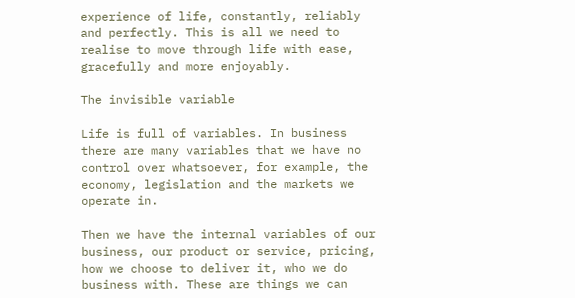experience of life, constantly, reliably and perfectly. This is all we need to realise to move through life with ease, gracefully and more enjoyably.

The invisible variable

Life is full of variables. In business there are many variables that we have no control over whatsoever, for example, the economy, legislation and the markets we operate in.

Then we have the internal variables of our business, our product or service, pricing, how we choose to deliver it, who we do business with. These are things we can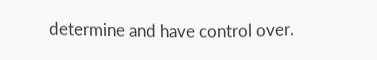determine and have control over.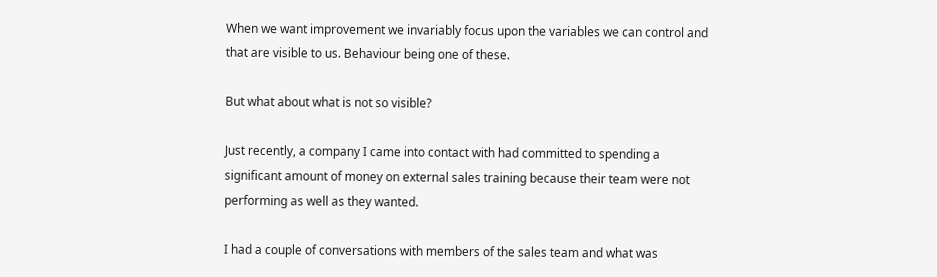When we want improvement we invariably focus upon the variables we can control and that are visible to us. Behaviour being one of these.

But what about what is not so visible?

Just recently, a company I came into contact with had committed to spending a significant amount of money on external sales training because their team were not performing as well as they wanted.

I had a couple of conversations with members of the sales team and what was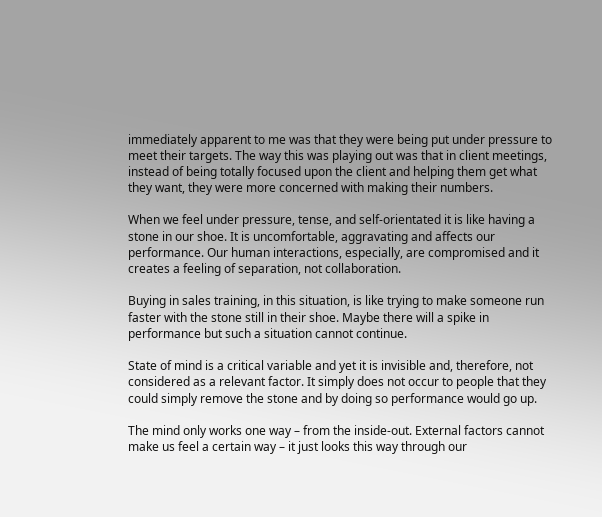immediately apparent to me was that they were being put under pressure to meet their targets. The way this was playing out was that in client meetings, instead of being totally focused upon the client and helping them get what they want, they were more concerned with making their numbers.

When we feel under pressure, tense, and self-orientated it is like having a stone in our shoe. It is uncomfortable, aggravating and affects our performance. Our human interactions, especially, are compromised and it creates a feeling of separation, not collaboration.

Buying in sales training, in this situation, is like trying to make someone run faster with the stone still in their shoe. Maybe there will a spike in performance but such a situation cannot continue.

State of mind is a critical variable and yet it is invisible and, therefore, not considered as a relevant factor. It simply does not occur to people that they could simply remove the stone and by doing so performance would go up.

The mind only works one way – from the inside-out. External factors cannot make us feel a certain way – it just looks this way through our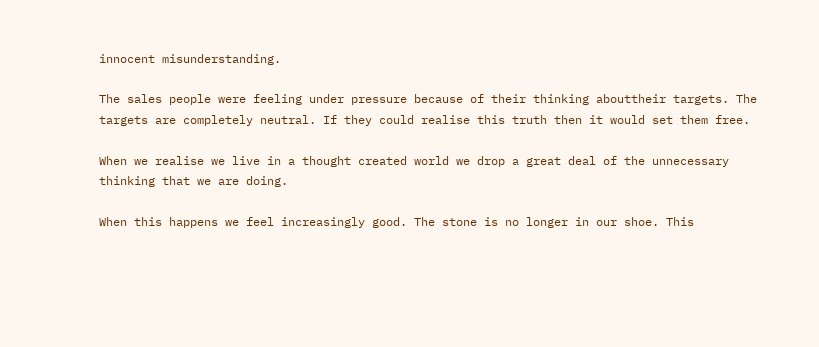innocent misunderstanding.

The sales people were feeling under pressure because of their thinking abouttheir targets. The targets are completely neutral. If they could realise this truth then it would set them free.

When we realise we live in a thought created world we drop a great deal of the unnecessary thinking that we are doing.

When this happens we feel increasingly good. The stone is no longer in our shoe. This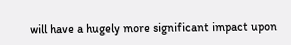will have a hugely more significant impact upon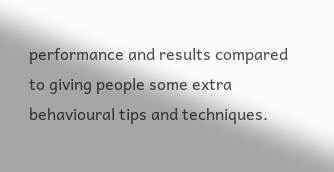performance and results compared to giving people some extra behavioural tips and techniques.